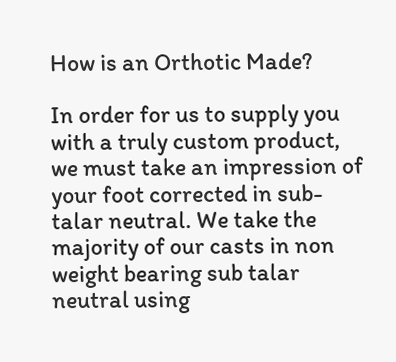How is an Orthotic Made?

In order for us to supply you with a truly custom product, we must take an impression of your foot corrected in sub-talar neutral. We take the majority of our casts in non weight bearing sub talar neutral using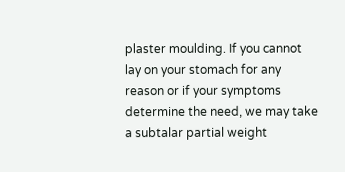plaster moulding. If you cannot lay on your stomach for any reason or if your symptoms determine the need, we may take a subtalar partial weight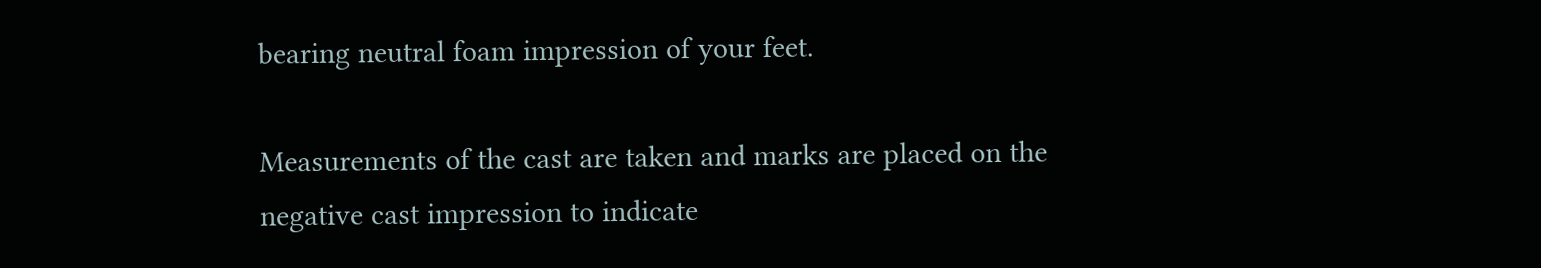bearing neutral foam impression of your feet.

Measurements of the cast are taken and marks are placed on the negative cast impression to indicate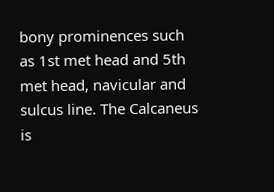bony prominences such as 1st met head and 5th met head, navicular and sulcus line. The Calcaneus is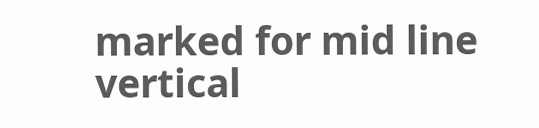marked for mid line vertical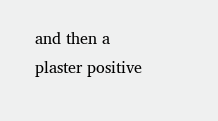and then a plaster positive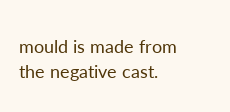mould is made from the negative cast.